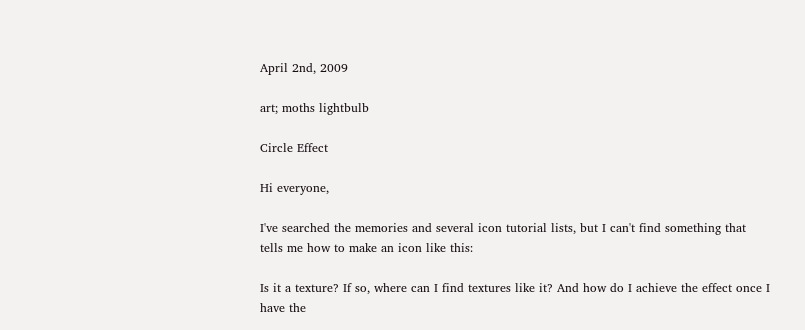April 2nd, 2009

art; moths lightbulb

Circle Effect

Hi everyone,

I've searched the memories and several icon tutorial lists, but I can't find something that tells me how to make an icon like this:

Is it a texture? If so, where can I find textures like it? And how do I achieve the effect once I have the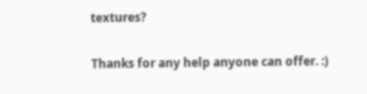textures?

Thanks for any help anyone can offer. :)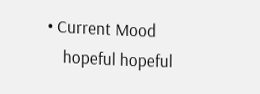• Current Mood
    hopeful hopeful